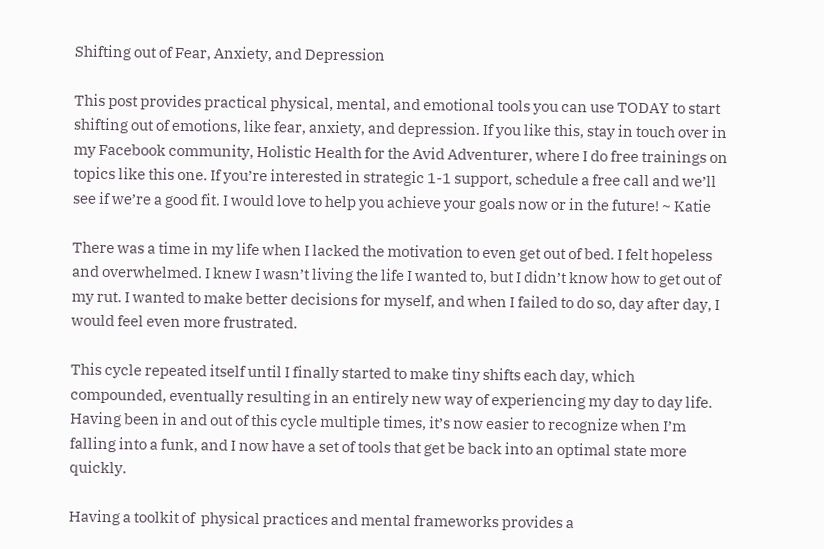Shifting out of Fear, Anxiety, and Depression

This post provides practical physical, mental, and emotional tools you can use TODAY to start shifting out of emotions, like fear, anxiety, and depression. If you like this, stay in touch over in my Facebook community, Holistic Health for the Avid Adventurer, where I do free trainings on topics like this one. If you’re interested in strategic 1-1 support, schedule a free call and we’ll see if we’re a good fit. I would love to help you achieve your goals now or in the future! ~ Katie

There was a time in my life when I lacked the motivation to even get out of bed. I felt hopeless and overwhelmed. I knew I wasn’t living the life I wanted to, but I didn’t know how to get out of my rut. I wanted to make better decisions for myself, and when I failed to do so, day after day, I would feel even more frustrated.

This cycle repeated itself until I finally started to make tiny shifts each day, which compounded, eventually resulting in an entirely new way of experiencing my day to day life. Having been in and out of this cycle multiple times, it’s now easier to recognize when I’m falling into a funk, and I now have a set of tools that get be back into an optimal state more quickly.

Having a toolkit of  physical practices and mental frameworks provides a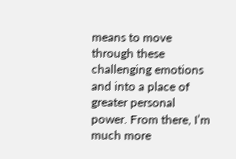means to move through these challenging emotions and into a place of greater personal power. From there, I’m much more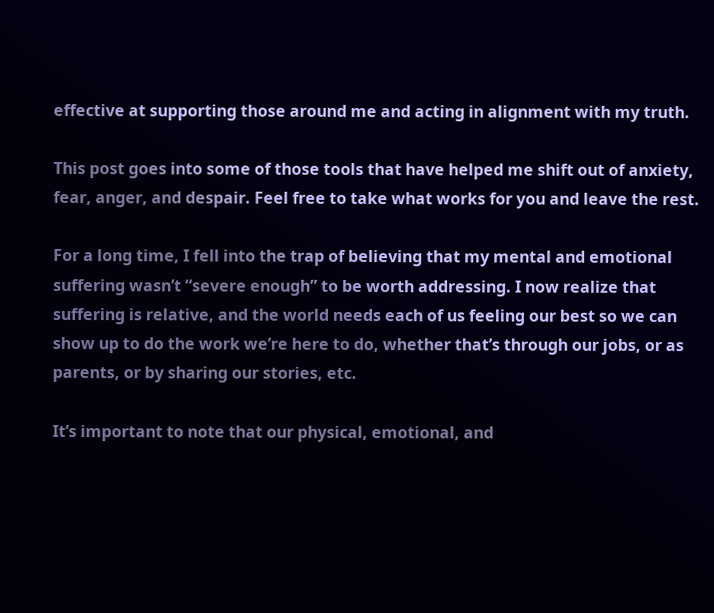effective at supporting those around me and acting in alignment with my truth.

This post goes into some of those tools that have helped me shift out of anxiety, fear, anger, and despair. Feel free to take what works for you and leave the rest.

For a long time, I fell into the trap of believing that my mental and emotional suffering wasn’t “severe enough” to be worth addressing. I now realize that suffering is relative, and the world needs each of us feeling our best so we can show up to do the work we’re here to do, whether that’s through our jobs, or as parents, or by sharing our stories, etc.

It’s important to note that our physical, emotional, and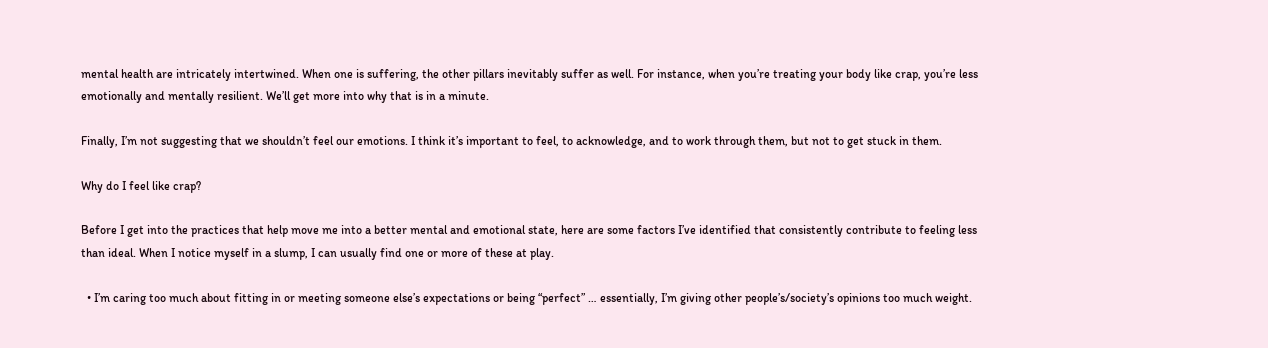mental health are intricately intertwined. When one is suffering, the other pillars inevitably suffer as well. For instance, when you’re treating your body like crap, you’re less emotionally and mentally resilient. We’ll get more into why that is in a minute.

Finally, I’m not suggesting that we shouldn’t feel our emotions. I think it’s important to feel, to acknowledge, and to work through them, but not to get stuck in them.

Why do I feel like crap?

Before I get into the practices that help move me into a better mental and emotional state, here are some factors I’ve identified that consistently contribute to feeling less than ideal. When I notice myself in a slump, I can usually find one or more of these at play.

  • I’m caring too much about fitting in or meeting someone else’s expectations or being “perfect” … essentially, I’m giving other people’s/society’s opinions too much weight.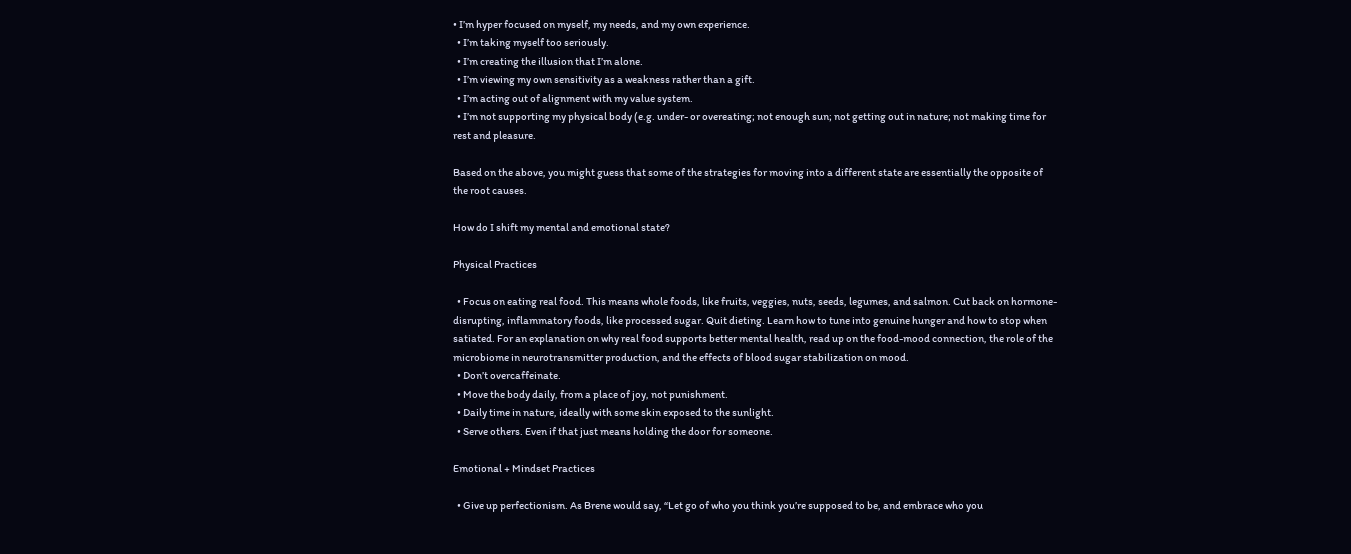• I’m hyper focused on myself, my needs, and my own experience.
  • I’m taking myself too seriously.
  • I’m creating the illusion that I’m alone.
  • I’m viewing my own sensitivity as a weakness rather than a gift.
  • I’m acting out of alignment with my value system.
  • I’m not supporting my physical body (e.g. under- or overeating; not enough sun; not getting out in nature; not making time for rest and pleasure.

Based on the above, you might guess that some of the strategies for moving into a different state are essentially the opposite of the root causes.

How do I shift my mental and emotional state?

Physical Practices

  • Focus on eating real food. This means whole foods, like fruits, veggies, nuts, seeds, legumes, and salmon. Cut back on hormone-disrupting, inflammatory foods, like processed sugar. Quit dieting. Learn how to tune into genuine hunger and how to stop when satiated. For an explanation on why real food supports better mental health, read up on the food-mood connection, the role of the microbiome in neurotransmitter production, and the effects of blood sugar stabilization on mood.
  • Don’t overcaffeinate.
  • Move the body daily, from a place of joy, not punishment.
  • Daily time in nature, ideally with some skin exposed to the sunlight.
  • Serve others. Even if that just means holding the door for someone.

Emotional + Mindset Practices

  • Give up perfectionism. As Brene would say, “Let go of who you think you’re supposed to be, and embrace who you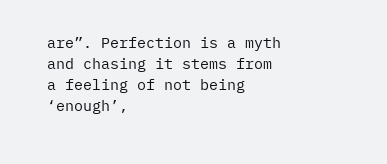are”. Perfection is a myth and chasing it stems from a feeling of not being ‘enough’,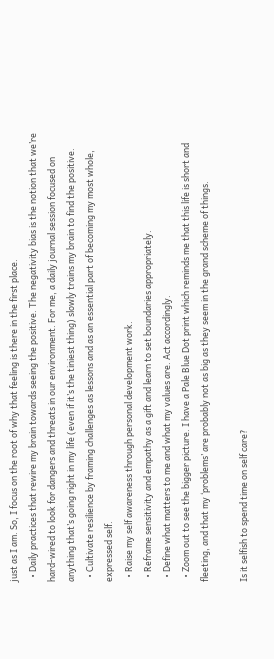just as I am. So, I focus on the root of why that feeling is there in the first place.
  • Daily practices that rewire my brain towards seeing the positive. The negativity bias is the notion that we’re hard-wired to look for dangers and threats in our environment. For me, a daily journal session focused on anything that’s going right in my life (even if it’s the tiniest thing) slowly trains my brain to find the positive.
  • Cultivate resilience by framing challenges as lessons and as an essential part of becoming my most whole, expressed self.
  • Raise my self awareness through personal development work.
  • Reframe sensitivity and empathy as a gift and learn to set boundaries appropriately.
  • Define what matters to me and what my values are. Act accordingly.
  • Zoom out to see the bigger picture. I have a Pale Blue Dot print which reminds me that this life is short and fleeting, and that my ‘problems’ are probably not as big as they seem in the grand scheme of things.

Is it selfish to spend time on self care?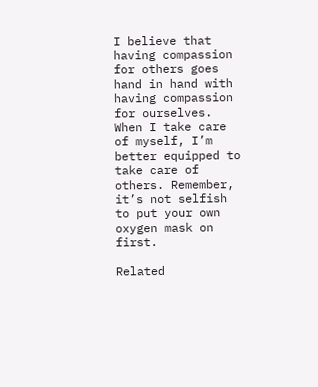I believe that having compassion for others goes hand in hand with having compassion for ourselves. When I take care of myself, I’m better equipped to take care of others. Remember, it’s not selfish to put your own oxygen mask on first.

Related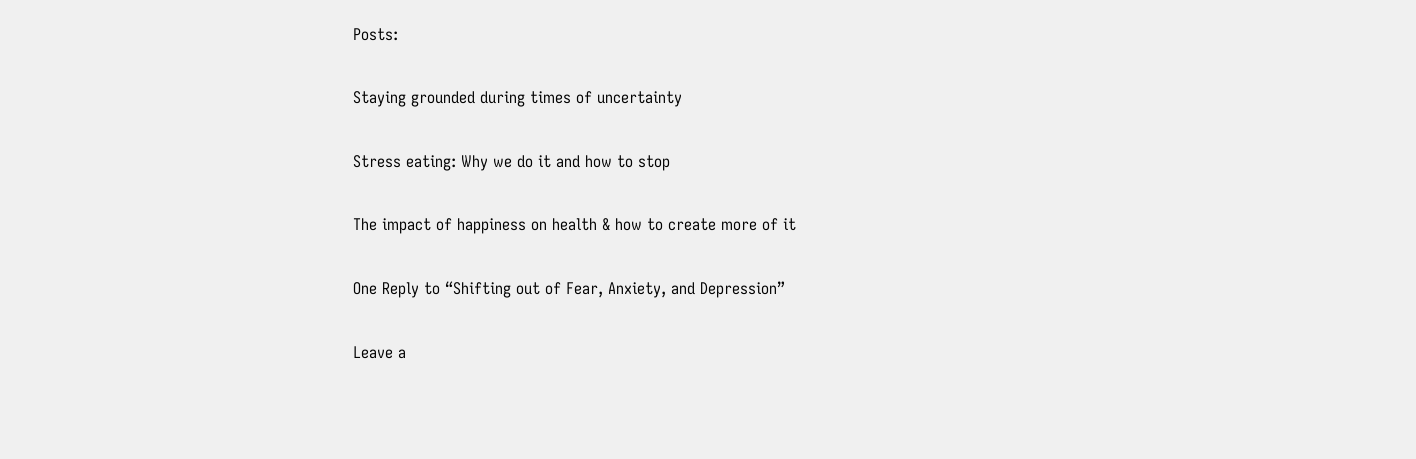Posts:

Staying grounded during times of uncertainty

Stress eating: Why we do it and how to stop

The impact of happiness on health & how to create more of it

One Reply to “Shifting out of Fear, Anxiety, and Depression”

Leave a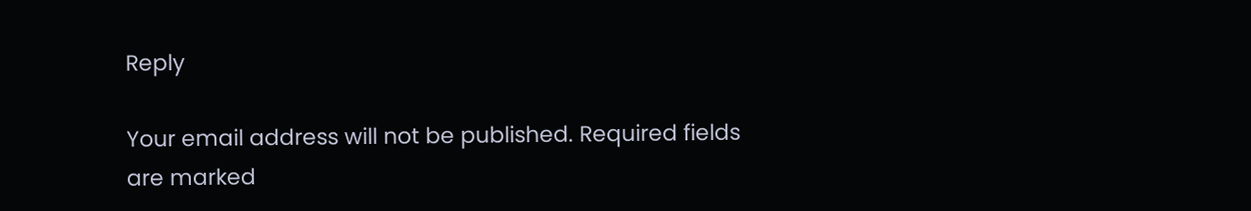Reply

Your email address will not be published. Required fields are marked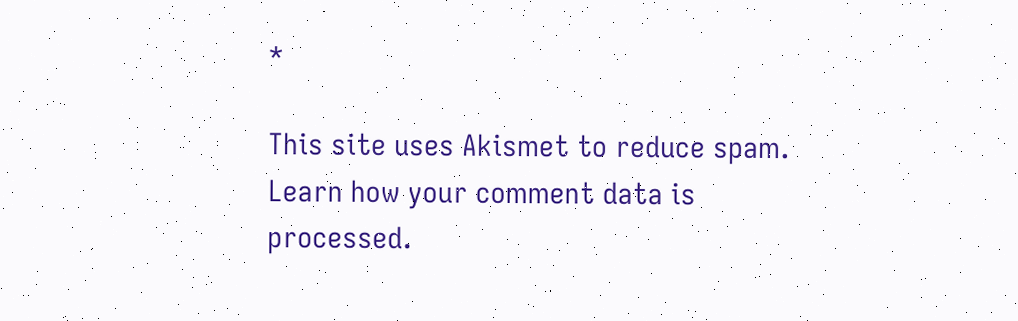*

This site uses Akismet to reduce spam. Learn how your comment data is processed.